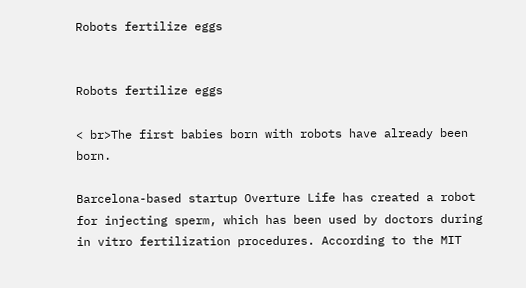Robots fertilize eggs


Robots fertilize eggs

< br>The first babies born with robots have already been born.

Barcelona-based startup Overture Life has created a robot for injecting sperm, which has been used by doctors during in vitro fertilization procedures. According to the MIT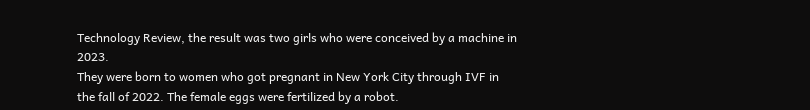Technology Review, the result was two girls who were conceived by a machine in 2023.
They were born to women who got pregnant in New York City through IVF in the fall of 2022. The female eggs were fertilized by a robot.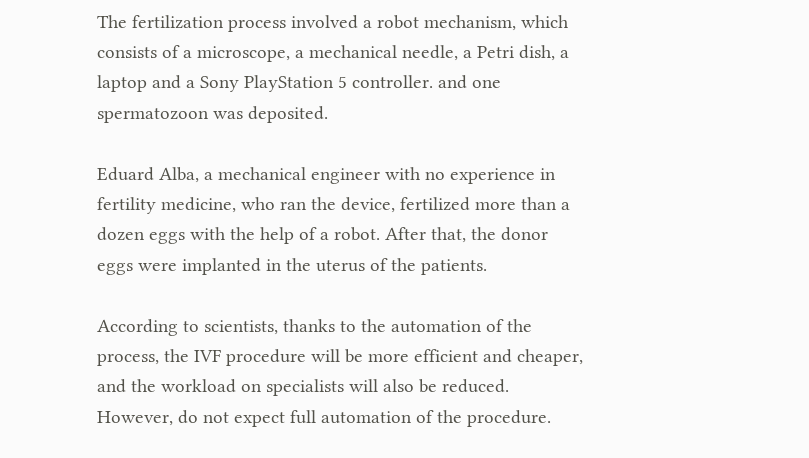The fertilization process involved a robot mechanism, which consists of a microscope, a mechanical needle, a Petri dish, a laptop and a Sony PlayStation 5 controller. and one spermatozoon was deposited.

Eduard Alba, a mechanical engineer with no experience in fertility medicine, who ran the device, fertilized more than a dozen eggs with the help of a robot. After that, the donor eggs were implanted in the uterus of the patients.

According to scientists, thanks to the automation of the process, the IVF procedure will be more efficient and cheaper, and the workload on specialists will also be reduced. However, do not expect full automation of the procedure.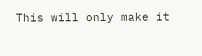This will only make it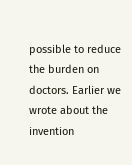possible to reduce the burden on doctors. Earlier we wrote about the invention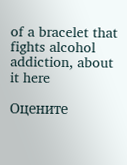of a bracelet that fights alcohol addiction, about it here

Оцените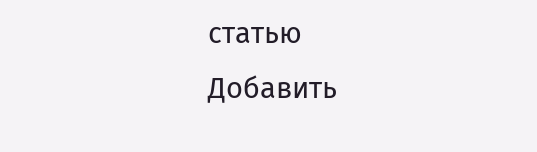статью
Добавить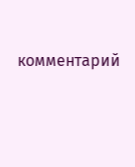комментарий